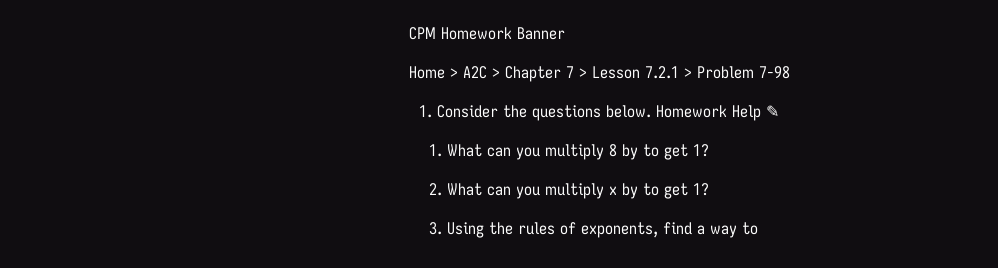CPM Homework Banner

Home > A2C > Chapter 7 > Lesson 7.2.1 > Problem 7-98

  1. Consider the questions below. Homework Help ✎

    1. What can you multiply 8 by to get 1?

    2. What can you multiply x by to get 1?

    3. Using the rules of exponents, find a way to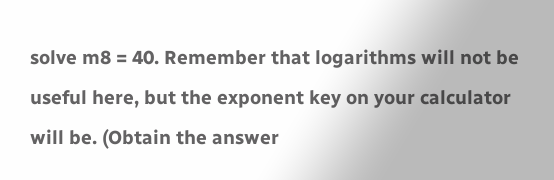solve m8 = 40. Remember that logarithms will not be useful here, but the exponent key on your calculator will be. (Obtain the answer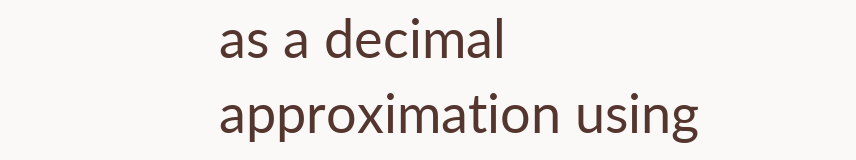as a decimal approximation using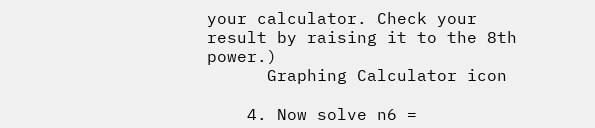your calculator. Check your result by raising it to the 8th power.)
      Graphing Calculator icon

    4. Now solve n6 =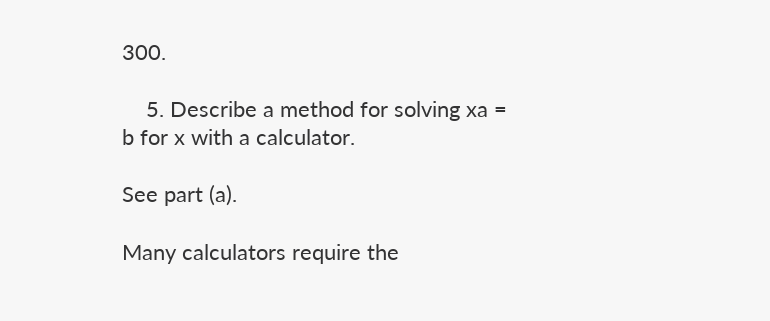300.

    5. Describe a method for solving xa = b for x with a calculator.

See part (a).

Many calculators require the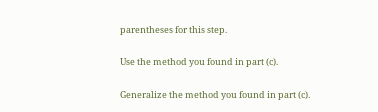parentheses for this step.

Use the method you found in part (c).

Generalize the method you found in part (c).